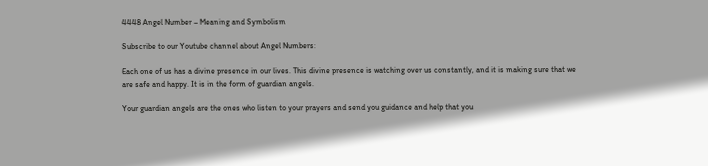4448 Angel Number – Meaning and Symbolism

Subscribe to our Youtube channel about Angel Numbers:

Each one of us has a divine presence in our lives. This divine presence is watching over us constantly, and it is making sure that we are safe and happy. It is in the form of guardian angels.

Your guardian angels are the ones who listen to your prayers and send you guidance and help that you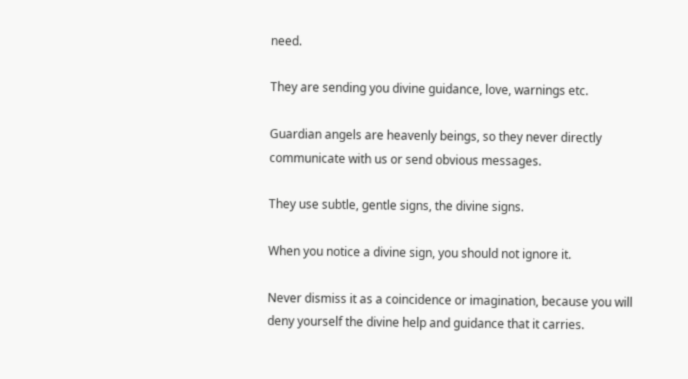need.

They are sending you divine guidance, love, warnings etc.

Guardian angels are heavenly beings, so they never directly communicate with us or send obvious messages.

They use subtle, gentle signs, the divine signs.

When you notice a divine sign, you should not ignore it.

Never dismiss it as a coincidence or imagination, because you will deny yourself the divine help and guidance that it carries.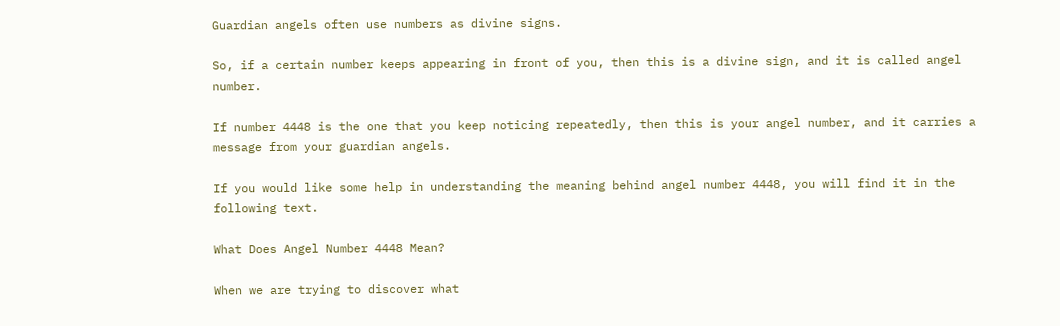Guardian angels often use numbers as divine signs.

So, if a certain number keeps appearing in front of you, then this is a divine sign, and it is called angel number.

If number 4448 is the one that you keep noticing repeatedly, then this is your angel number, and it carries a message from your guardian angels.

If you would like some help in understanding the meaning behind angel number 4448, you will find it in the following text.

What Does Angel Number 4448 Mean?

When we are trying to discover what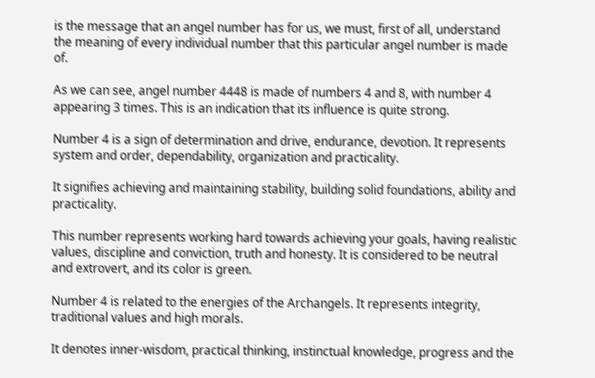is the message that an angel number has for us, we must, first of all, understand the meaning of every individual number that this particular angel number is made of.

As we can see, angel number 4448 is made of numbers 4 and 8, with number 4 appearing 3 times. This is an indication that its influence is quite strong.

Number 4 is a sign of determination and drive, endurance, devotion. It represents system and order, dependability, organization and practicality.

It signifies achieving and maintaining stability, building solid foundations, ability and practicality.

This number represents working hard towards achieving your goals, having realistic values, discipline and conviction, truth and honesty. It is considered to be neutral and extrovert, and its color is green.

Number 4 is related to the energies of the Archangels. It represents integrity, traditional values and high morals.

It denotes inner-wisdom, practical thinking, instinctual knowledge, progress and the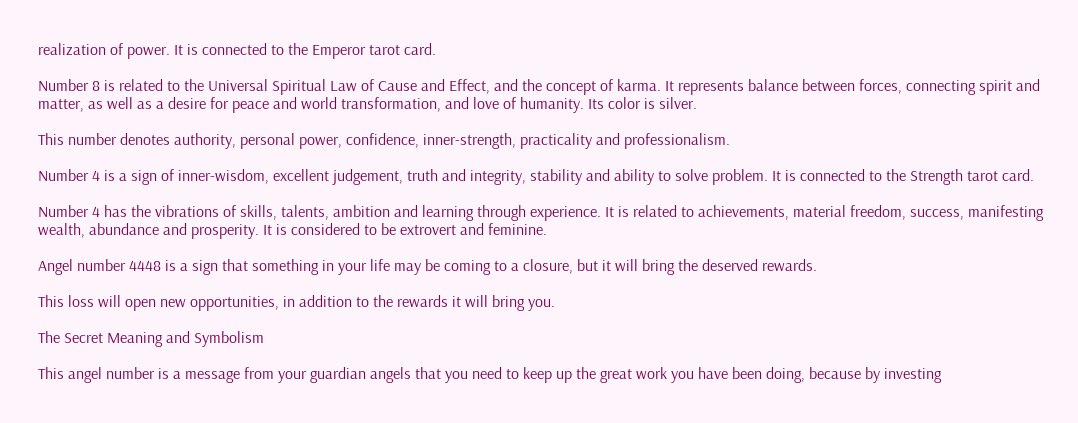realization of power. It is connected to the Emperor tarot card.

Number 8 is related to the Universal Spiritual Law of Cause and Effect, and the concept of karma. It represents balance between forces, connecting spirit and matter, as well as a desire for peace and world transformation, and love of humanity. Its color is silver.

This number denotes authority, personal power, confidence, inner-strength, practicality and professionalism.

Number 4 is a sign of inner-wisdom, excellent judgement, truth and integrity, stability and ability to solve problem. It is connected to the Strength tarot card.

Number 4 has the vibrations of skills, talents, ambition and learning through experience. It is related to achievements, material freedom, success, manifesting wealth, abundance and prosperity. It is considered to be extrovert and feminine.

Angel number 4448 is a sign that something in your life may be coming to a closure, but it will bring the deserved rewards.

This loss will open new opportunities, in addition to the rewards it will bring you.

The Secret Meaning and Symbolism

This angel number is a message from your guardian angels that you need to keep up the great work you have been doing, because by investing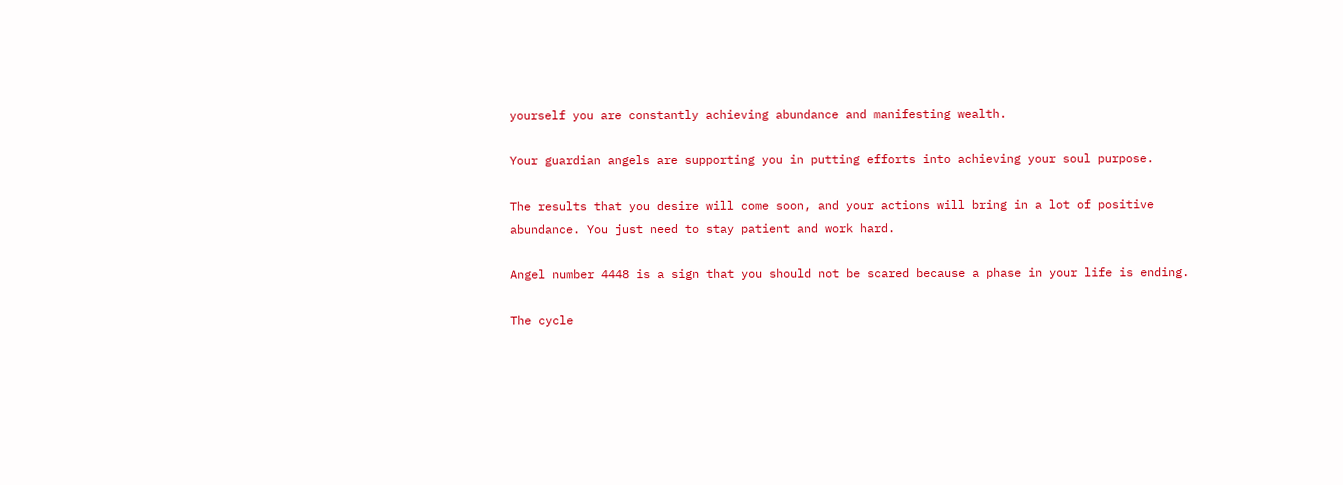yourself you are constantly achieving abundance and manifesting wealth.

Your guardian angels are supporting you in putting efforts into achieving your soul purpose.

The results that you desire will come soon, and your actions will bring in a lot of positive abundance. You just need to stay patient and work hard.

Angel number 4448 is a sign that you should not be scared because a phase in your life is ending.

The cycle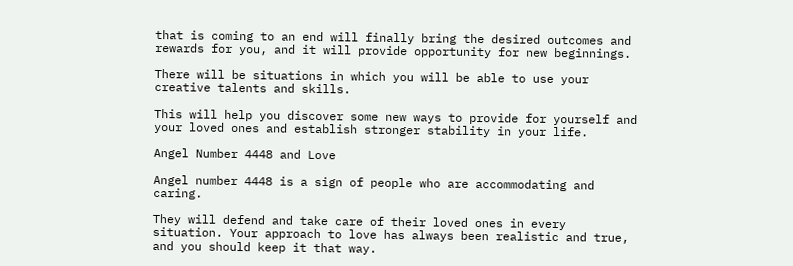that is coming to an end will finally bring the desired outcomes and rewards for you, and it will provide opportunity for new beginnings.

There will be situations in which you will be able to use your creative talents and skills.

This will help you discover some new ways to provide for yourself and your loved ones and establish stronger stability in your life.

Angel Number 4448 and Love

Angel number 4448 is a sign of people who are accommodating and caring.

They will defend and take care of their loved ones in every situation. Your approach to love has always been realistic and true, and you should keep it that way.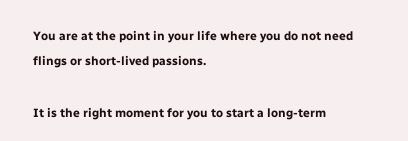You are at the point in your life where you do not need flings or short-lived passions.

It is the right moment for you to start a long-term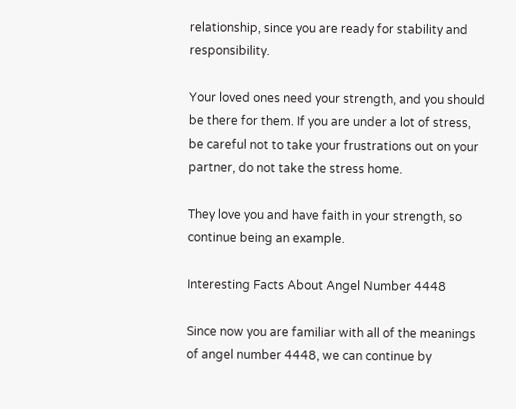relationship, since you are ready for stability and responsibility.

Your loved ones need your strength, and you should be there for them. If you are under a lot of stress, be careful not to take your frustrations out on your partner, do not take the stress home.

They love you and have faith in your strength, so continue being an example.

Interesting Facts About Angel Number 4448

Since now you are familiar with all of the meanings of angel number 4448, we can continue by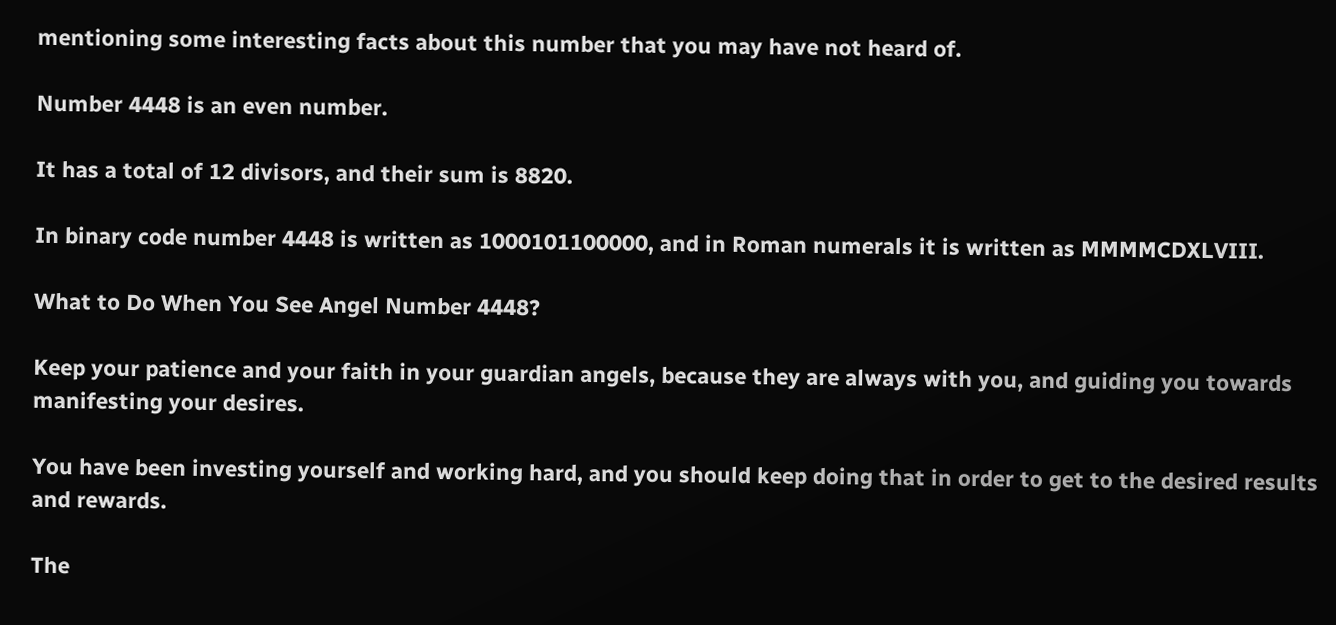mentioning some interesting facts about this number that you may have not heard of.

Number 4448 is an even number.

It has a total of 12 divisors, and their sum is 8820.

In binary code number 4448 is written as 1000101100000, and in Roman numerals it is written as MMMMCDXLVIII.

What to Do When You See Angel Number 4448?

Keep your patience and your faith in your guardian angels, because they are always with you, and guiding you towards manifesting your desires.

You have been investing yourself and working hard, and you should keep doing that in order to get to the desired results and rewards.

The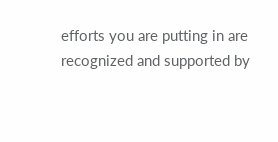efforts you are putting in are recognized and supported by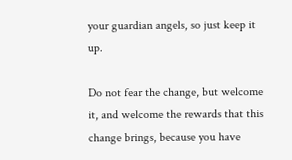your guardian angels, so just keep it up.

Do not fear the change, but welcome it, and welcome the rewards that this change brings, because you have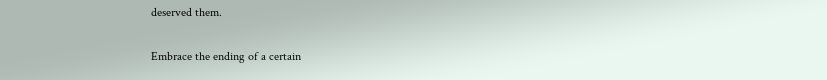deserved them.

Embrace the ending of a certain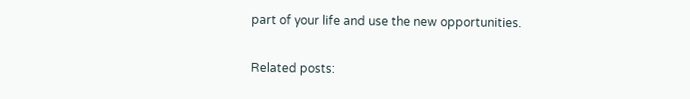part of your life and use the new opportunities.


Related posts: